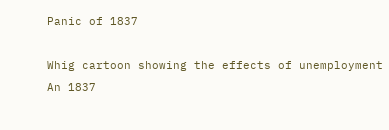Panic of 1837

Whig cartoon showing the effects of unemployment
An 1837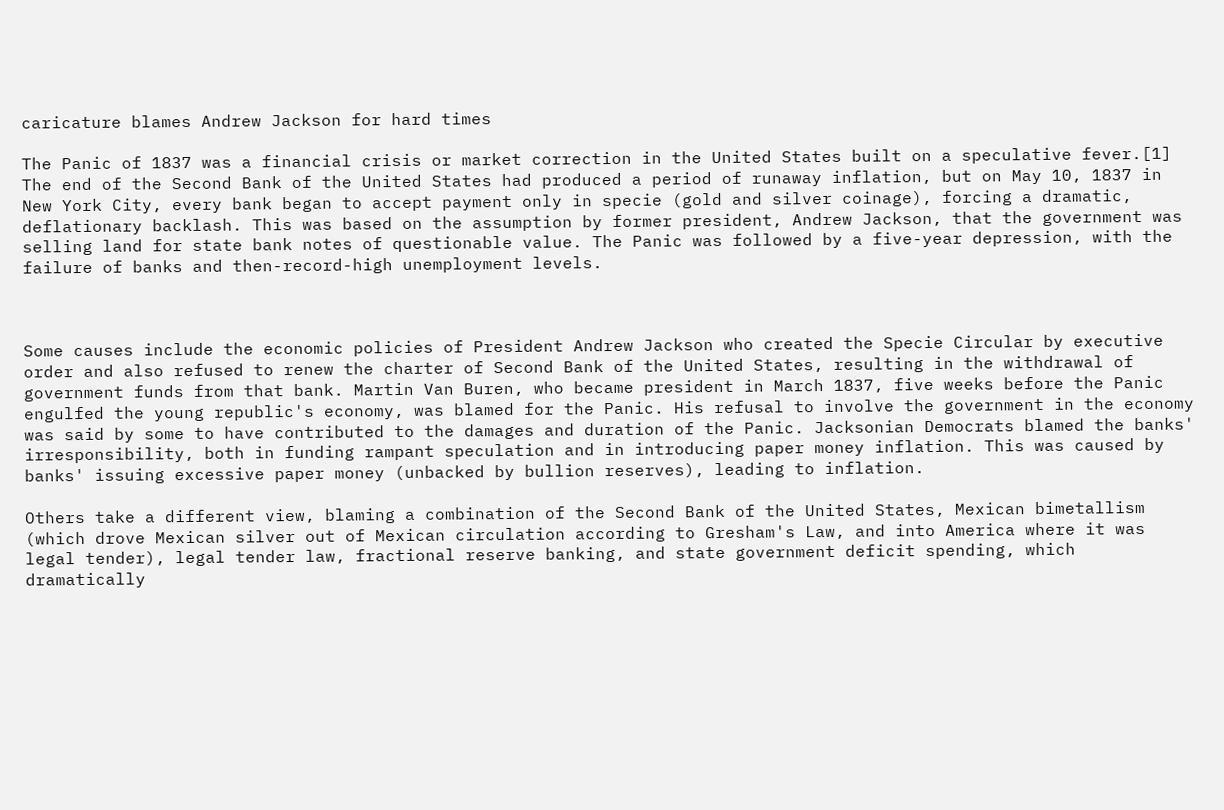caricature blames Andrew Jackson for hard times

The Panic of 1837 was a financial crisis or market correction in the United States built on a speculative fever.[1] The end of the Second Bank of the United States had produced a period of runaway inflation, but on May 10, 1837 in New York City, every bank began to accept payment only in specie (gold and silver coinage), forcing a dramatic, deflationary backlash. This was based on the assumption by former president, Andrew Jackson, that the government was selling land for state bank notes of questionable value. The Panic was followed by a five-year depression, with the failure of banks and then-record-high unemployment levels.



Some causes include the economic policies of President Andrew Jackson who created the Specie Circular by executive order and also refused to renew the charter of Second Bank of the United States, resulting in the withdrawal of government funds from that bank. Martin Van Buren, who became president in March 1837, five weeks before the Panic engulfed the young republic's economy, was blamed for the Panic. His refusal to involve the government in the economy was said by some to have contributed to the damages and duration of the Panic. Jacksonian Democrats blamed the banks' irresponsibility, both in funding rampant speculation and in introducing paper money inflation. This was caused by banks' issuing excessive paper money (unbacked by bullion reserves), leading to inflation.

Others take a different view, blaming a combination of the Second Bank of the United States, Mexican bimetallism (which drove Mexican silver out of Mexican circulation according to Gresham's Law, and into America where it was legal tender), legal tender law, fractional reserve banking, and state government deficit spending, which dramatically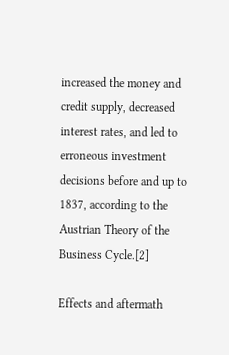increased the money and credit supply, decreased interest rates, and led to erroneous investment decisions before and up to 1837, according to the Austrian Theory of the Business Cycle.[2]

Effects and aftermath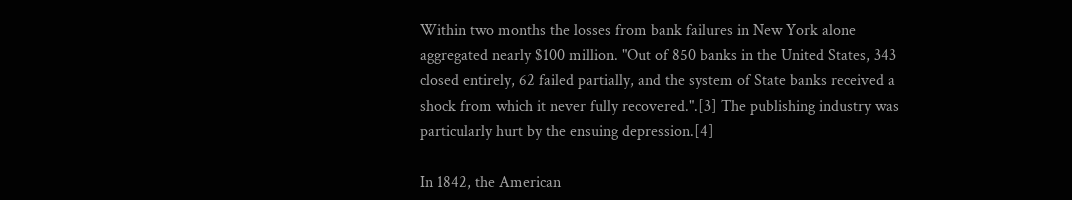Within two months the losses from bank failures in New York alone aggregated nearly $100 million. "Out of 850 banks in the United States, 343 closed entirely, 62 failed partially, and the system of State banks received a shock from which it never fully recovered.".[3] The publishing industry was particularly hurt by the ensuing depression.[4]

In 1842, the American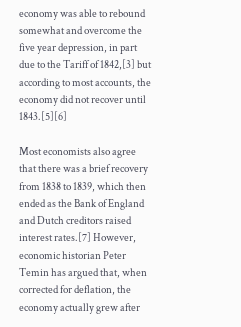economy was able to rebound somewhat and overcome the five year depression, in part due to the Tariff of 1842,[3] but according to most accounts, the economy did not recover until 1843.[5][6]

Most economists also agree that there was a brief recovery from 1838 to 1839, which then ended as the Bank of England and Dutch creditors raised interest rates.[7] However, economic historian Peter Temin has argued that, when corrected for deflation, the economy actually grew after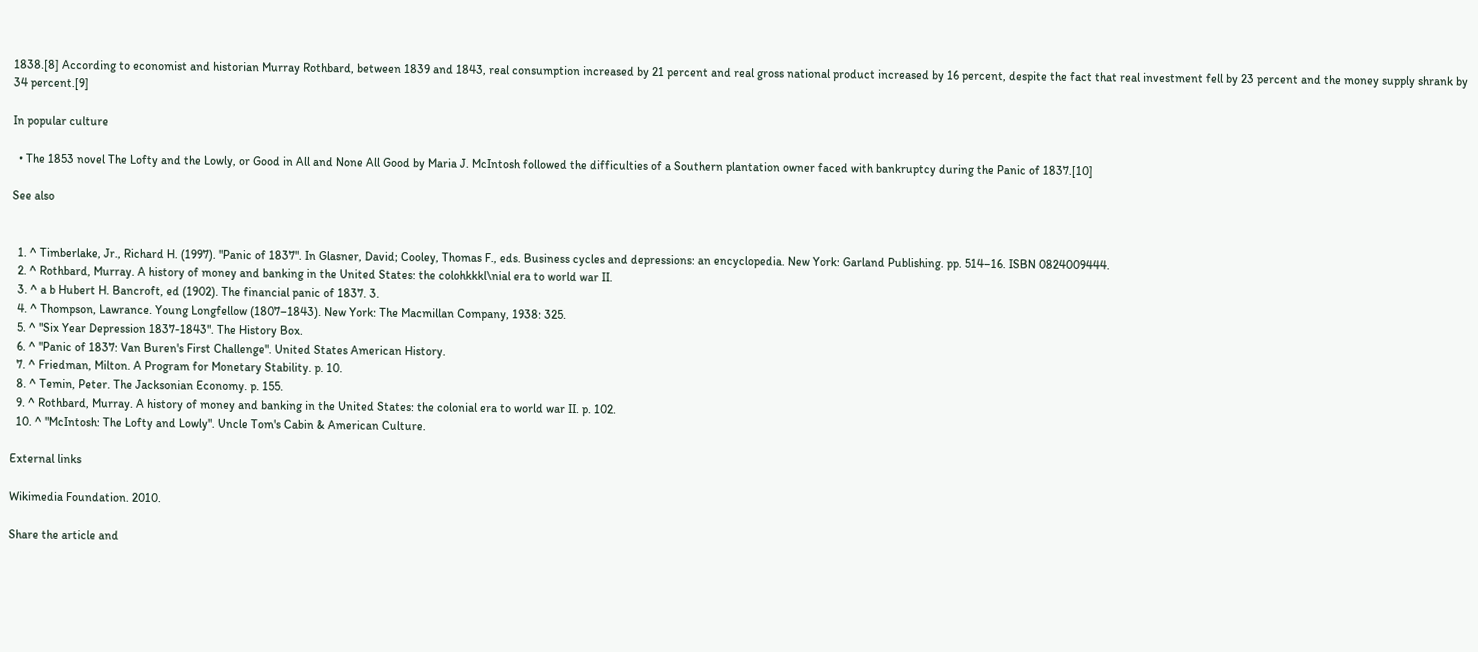1838.[8] According to economist and historian Murray Rothbard, between 1839 and 1843, real consumption increased by 21 percent and real gross national product increased by 16 percent, despite the fact that real investment fell by 23 percent and the money supply shrank by 34 percent.[9]

In popular culture

  • The 1853 novel The Lofty and the Lowly, or Good in All and None All Good by Maria J. McIntosh followed the difficulties of a Southern plantation owner faced with bankruptcy during the Panic of 1837.[10]

See also


  1. ^ Timberlake, Jr., Richard H. (1997). "Panic of 1837". In Glasner, David; Cooley, Thomas F., eds. Business cycles and depressions: an encyclopedia. New York: Garland Publishing. pp. 514–16. ISBN 0824009444.
  2. ^ Rothbard, Murray. A history of money and banking in the United States: the colohkkkl\nial era to world war II.
  3. ^ a b Hubert H. Bancroft, ed (1902). The financial panic of 1837. 3.
  4. ^ Thompson, Lawrance. Young Longfellow (1807–1843). New York: The Macmillan Company, 1938: 325.
  5. ^ "Six Year Depression 1837-1843". The History Box.
  6. ^ "Panic of 1837: Van Buren's First Challenge". United States American History.
  7. ^ Friedman, Milton. A Program for Monetary Stability. p. 10.
  8. ^ Temin, Peter. The Jacksonian Economy. p. 155.
  9. ^ Rothbard, Murray. A history of money and banking in the United States: the colonial era to world war II. p. 102.
  10. ^ "McIntosh: The Lofty and Lowly". Uncle Tom's Cabin & American Culture.

External links

Wikimedia Foundation. 2010.

Share the article and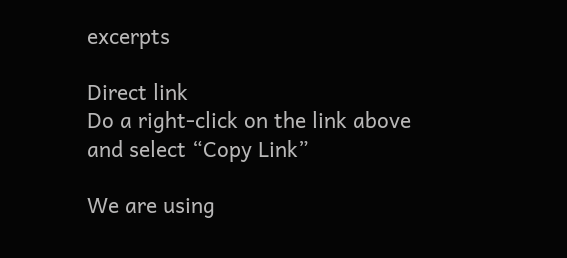excerpts

Direct link
Do a right-click on the link above
and select “Copy Link”

We are using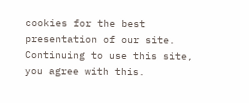cookies for the best presentation of our site. Continuing to use this site, you agree with this.